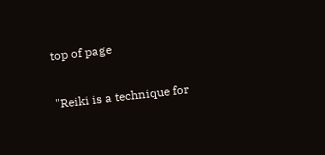top of page

"Reiki is a technique for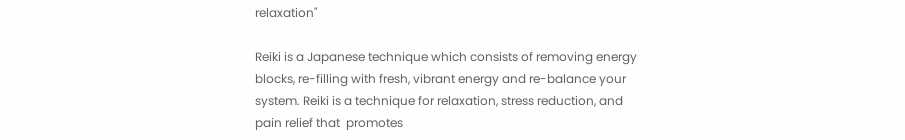relaxation"

Reiki is a Japanese technique which consists of removing energy blocks, re-filling with fresh, vibrant energy and re-balance your system. Reiki is a technique for relaxation, stress reduction, and pain relief that  promotes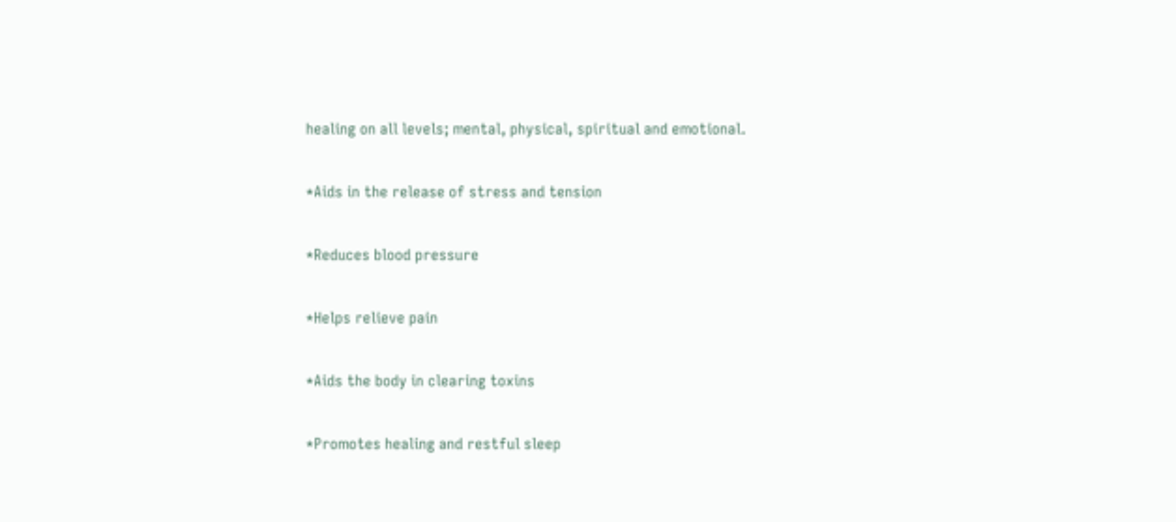healing on all levels; mental, physical, spiritual and emotional.

*Aids in the release of stress and tension

*Reduces blood pressure

*Helps relieve pain

*Aids the body in clearing toxins

*Promotes healing and restful sleep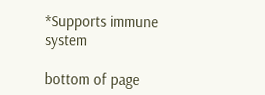*Supports immune system

bottom of page